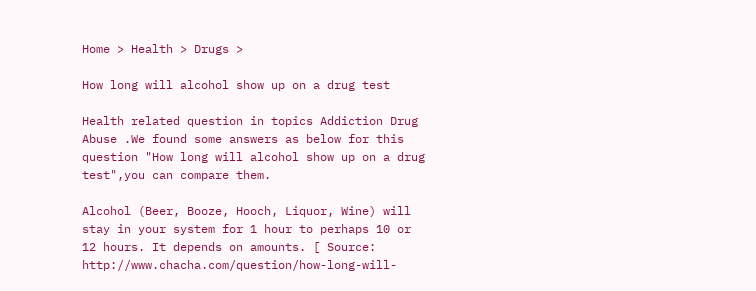Home > Health > Drugs >

How long will alcohol show up on a drug test

Health related question in topics Addiction Drug Abuse .We found some answers as below for this question "How long will alcohol show up on a drug test",you can compare them.

Alcohol (Beer, Booze, Hooch, Liquor, Wine) will stay in your system for 1 hour to perhaps 10 or 12 hours. It depends on amounts. [ Source: http://www.chacha.com/question/how-long-will-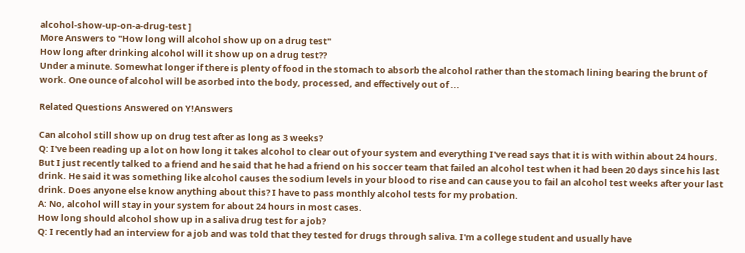alcohol-show-up-on-a-drug-test ]
More Answers to "How long will alcohol show up on a drug test"
How long after drinking alcohol will it show up on a drug test??
Under a minute. Somewhat longer if there is plenty of food in the stomach to absorb the alcohol rather than the stomach lining bearing the brunt of work. One ounce of alcohol will be asorbed into the body, processed, and effectively out of ...

Related Questions Answered on Y!Answers

Can alcohol still show up on drug test after as long as 3 weeks?
Q: I've been reading up a lot on how long it takes alcohol to clear out of your system and everything I've read says that it is with within about 24 hours. But I just recently talked to a friend and he said that he had a friend on his soccer team that failed an alcohol test when it had been 20 days since his last drink. He said it was something like alcohol causes the sodium levels in your blood to rise and can cause you to fail an alcohol test weeks after your last drink. Does anyone else know anything about this? I have to pass monthly alcohol tests for my probation.
A: No, alcohol will stay in your system for about 24 hours in most cases.
How long should alcohol show up in a saliva drug test for a job?
Q: I recently had an interview for a job and was told that they tested for drugs through saliva. I'm a college student and usually have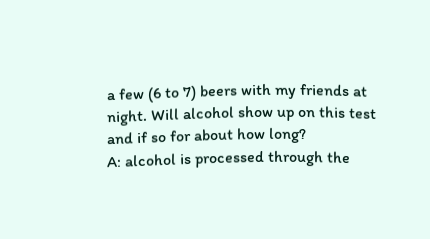a few (6 to 7) beers with my friends at night. Will alcohol show up on this test and if so for about how long?
A: alcohol is processed through the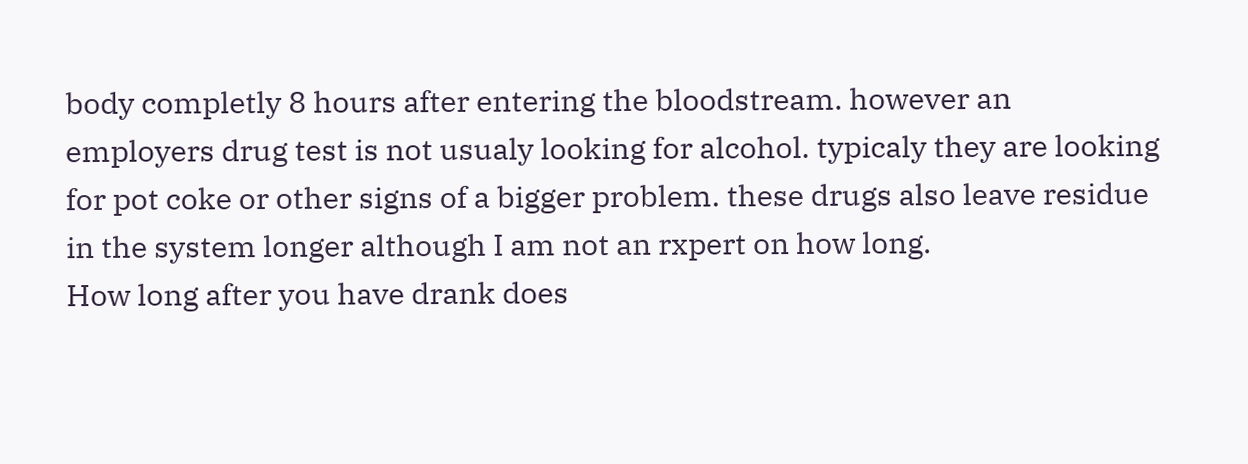body completly 8 hours after entering the bloodstream. however an employers drug test is not usualy looking for alcohol. typicaly they are looking for pot coke or other signs of a bigger problem. these drugs also leave residue in the system longer although I am not an rxpert on how long.
How long after you have drank does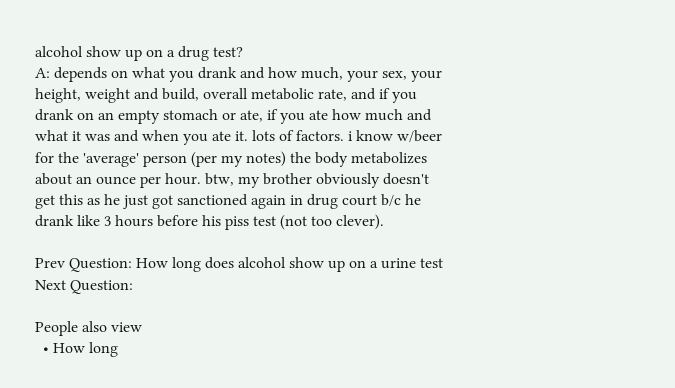alcohol show up on a drug test?
A: depends on what you drank and how much, your sex, your height, weight and build, overall metabolic rate, and if you drank on an empty stomach or ate, if you ate how much and what it was and when you ate it. lots of factors. i know w/beer for the 'average' person (per my notes) the body metabolizes about an ounce per hour. btw, my brother obviously doesn't get this as he just got sanctioned again in drug court b/c he drank like 3 hours before his piss test (not too clever).

Prev Question: How long does alcohol show up on a urine test
Next Question:

People also view
  • How long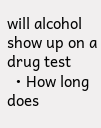will alcohol show up on a drug test
  • How long does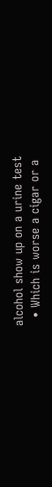alcohol show up on a urine test
  • Which is worse a cigar or a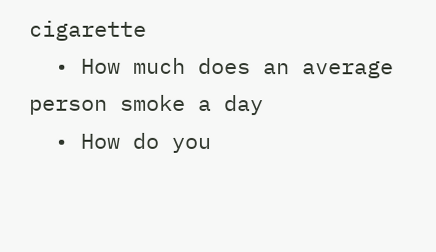cigarette
  • How much does an average person smoke a day
  • How do you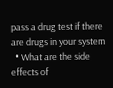pass a drug test if there are drugs in your system
  • What are the side effects of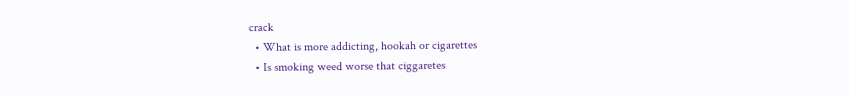crack
  • What is more addicting, hookah or cigarettes
  • Is smoking weed worse that ciggaretes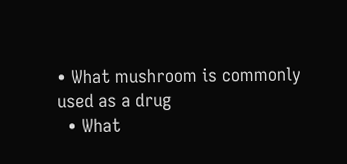• What mushroom is commonly used as a drug
  • What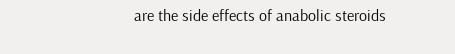are the side effects of anabolic steroids